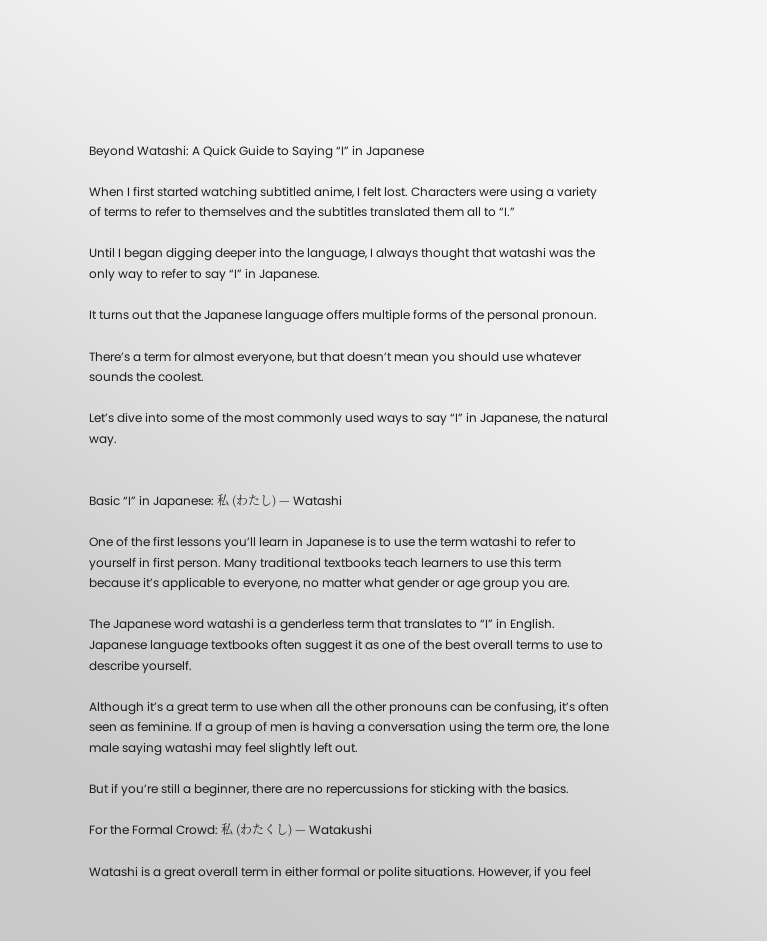Beyond Watashi: A Quick Guide to Saying “I” in Japanese

When I first started watching subtitled anime, I felt lost. Characters were using a variety of terms to refer to themselves and the subtitles translated them all to “I.”

Until I began digging deeper into the language, I always thought that watashi was the only way to refer to say “I” in Japanese.

It turns out that the Japanese language offers multiple forms of the personal pronoun.

There’s a term for almost everyone, but that doesn’t mean you should use whatever sounds the coolest.

Let’s dive into some of the most commonly used ways to say “I” in Japanese, the natural way.


Basic “I” in Japanese: 私 (わたし) — Watashi

One of the first lessons you’ll learn in Japanese is to use the term watashi to refer to yourself in first person. Many traditional textbooks teach learners to use this term because it’s applicable to everyone, no matter what gender or age group you are.

The Japanese word watashi is a genderless term that translates to “I” in English. Japanese language textbooks often suggest it as one of the best overall terms to use to describe yourself.

Although it’s a great term to use when all the other pronouns can be confusing, it’s often seen as feminine. If a group of men is having a conversation using the term ore, the lone male saying watashi may feel slightly left out.

But if you’re still a beginner, there are no repercussions for sticking with the basics.

For the Formal Crowd: 私 (わたくし) — Watakushi

Watashi is a great overall term in either formal or polite situations. However, if you feel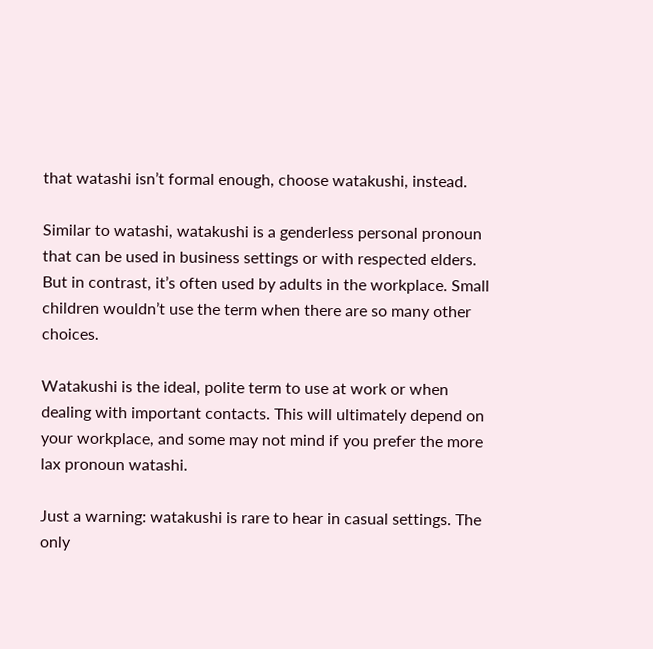that watashi isn’t formal enough, choose watakushi, instead.

Similar to watashi, watakushi is a genderless personal pronoun that can be used in business settings or with respected elders. But in contrast, it’s often used by adults in the workplace. Small children wouldn’t use the term when there are so many other choices.

Watakushi is the ideal, polite term to use at work or when dealing with important contacts. This will ultimately depend on your workplace, and some may not mind if you prefer the more lax pronoun watashi.

Just a warning: watakushi is rare to hear in casual settings. The only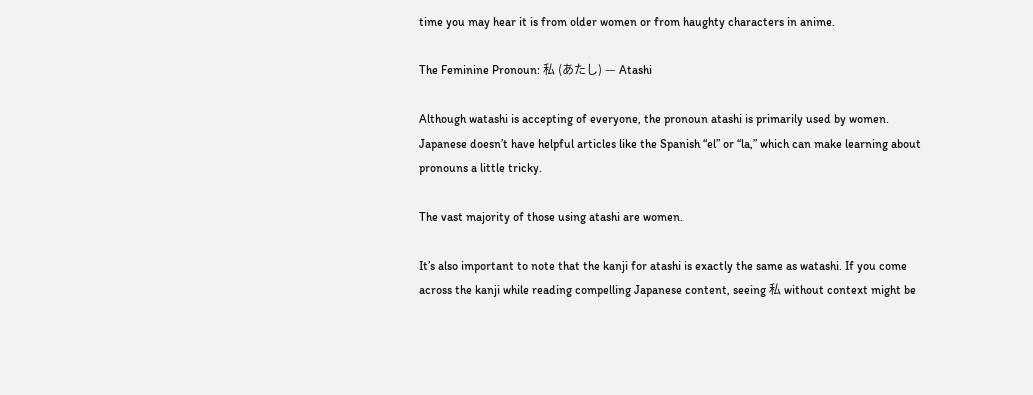time you may hear it is from older women or from haughty characters in anime.

The Feminine Pronoun: 私 (あたし) — Atashi

Although watashi is accepting of everyone, the pronoun atashi is primarily used by women. Japanese doesn’t have helpful articles like the Spanish “el” or “la,” which can make learning about pronouns a little tricky.

The vast majority of those using atashi are women.

It’s also important to note that the kanji for atashi is exactly the same as watashi. If you come across the kanji while reading compelling Japanese content, seeing 私 without context might be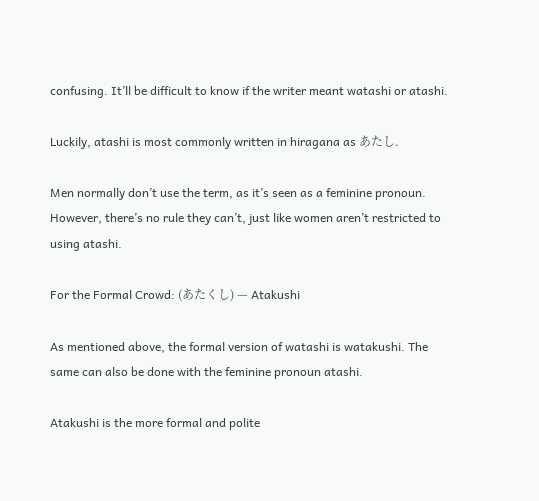confusing. It’ll be difficult to know if the writer meant watashi or atashi.

Luckily, atashi is most commonly written in hiragana as あたし.

Men normally don’t use the term, as it’s seen as a feminine pronoun. However, there’s no rule they can’t, just like women aren’t restricted to using atashi.

For the Formal Crowd: (あたくし) — Atakushi

As mentioned above, the formal version of watashi is watakushi. The same can also be done with the feminine pronoun atashi.

Atakushi is the more formal and polite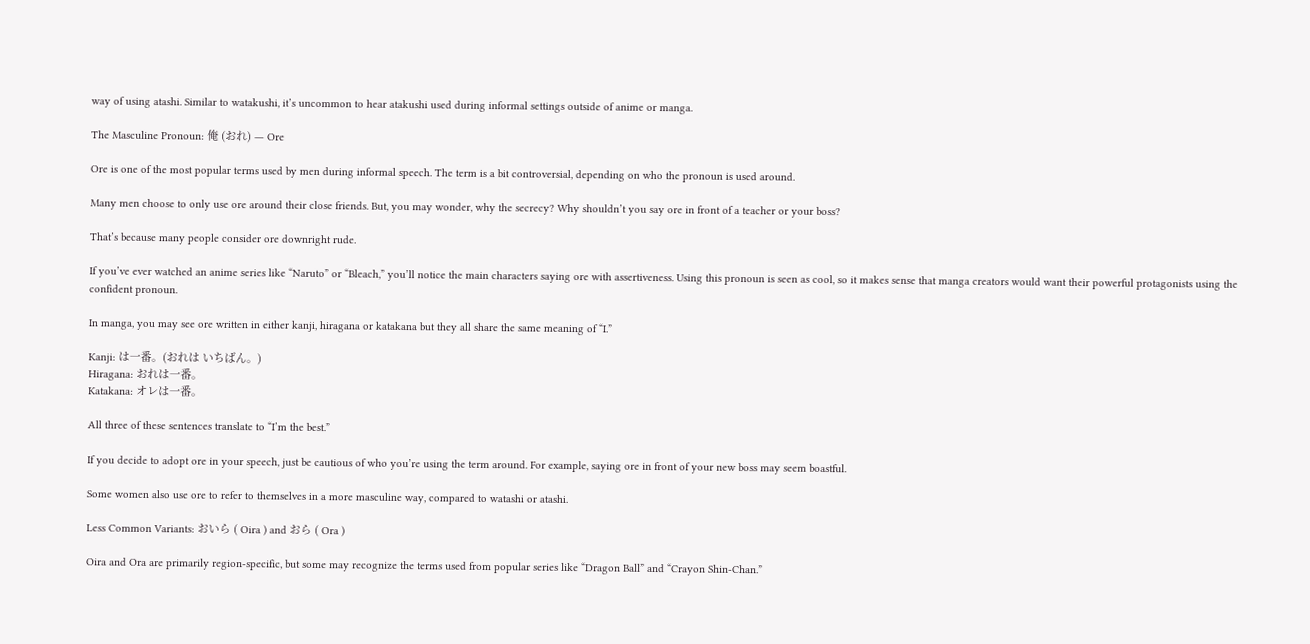way of using atashi. Similar to watakushi, it’s uncommon to hear atakushi used during informal settings outside of anime or manga.

The Masculine Pronoun: 俺 (おれ) — Ore

Ore is one of the most popular terms used by men during informal speech. The term is a bit controversial, depending on who the pronoun is used around.

Many men choose to only use ore around their close friends. But, you may wonder, why the secrecy? Why shouldn’t you say ore in front of a teacher or your boss?

That’s because many people consider ore downright rude.

If you’ve ever watched an anime series like “Naruto” or “Bleach,” you’ll notice the main characters saying ore with assertiveness. Using this pronoun is seen as cool, so it makes sense that manga creators would want their powerful protagonists using the confident pronoun.

In manga, you may see ore written in either kanji, hiragana or katakana but they all share the same meaning of “I.”

Kanji: は一番。(おれは いちばん。)
Hiragana: おれは一番。
Katakana: オレは一番。

All three of these sentences translate to “I’m the best.”

If you decide to adopt ore in your speech, just be cautious of who you’re using the term around. For example, saying ore in front of your new boss may seem boastful.

Some women also use ore to refer to themselves in a more masculine way, compared to watashi or atashi.

Less Common Variants: おいら ( Oira ) and おら ( Ora )

Oira and Ora are primarily region-specific, but some may recognize the terms used from popular series like “Dragon Ball” and “Crayon Shin-Chan.”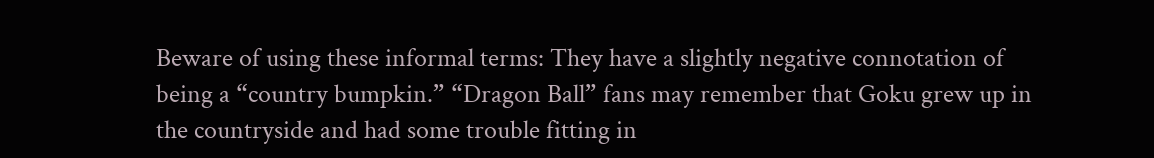Beware of using these informal terms: They have a slightly negative connotation of being a “country bumpkin.” “Dragon Ball” fans may remember that Goku grew up in the countryside and had some trouble fitting in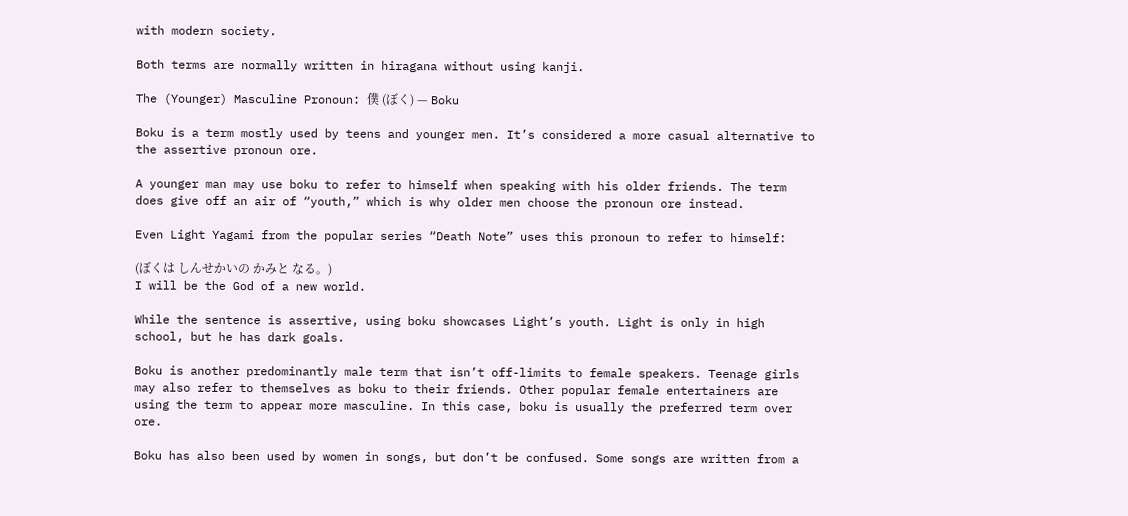with modern society.

Both terms are normally written in hiragana without using kanji.

The (Younger) Masculine Pronoun: 僕 (ぼく) — Boku

Boku is a term mostly used by teens and younger men. It’s considered a more casual alternative to the assertive pronoun ore.

A younger man may use boku to refer to himself when speaking with his older friends. The term does give off an air of “youth,” which is why older men choose the pronoun ore instead.

Even Light Yagami from the popular series “Death Note” uses this pronoun to refer to himself:

(ぼくは しんせかいの かみと なる。)
I will be the God of a new world.

While the sentence is assertive, using boku showcases Light’s youth. Light is only in high school, but he has dark goals.

Boku is another predominantly male term that isn’t off-limits to female speakers. Teenage girls may also refer to themselves as boku to their friends. Other popular female entertainers are using the term to appear more masculine. In this case, boku is usually the preferred term over ore.

Boku has also been used by women in songs, but don’t be confused. Some songs are written from a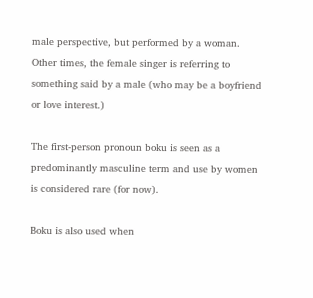male perspective, but performed by a woman. Other times, the female singer is referring to something said by a male (who may be a boyfriend or love interest.)

The first-person pronoun boku is seen as a predominantly masculine term and use by women is considered rare (for now).

Boku is also used when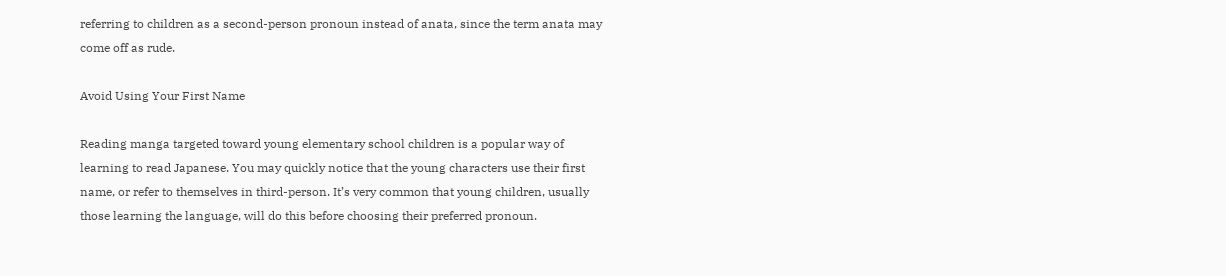referring to children as a second-person pronoun instead of anata, since the term anata may come off as rude.

Avoid Using Your First Name

Reading manga targeted toward young elementary school children is a popular way of learning to read Japanese. You may quickly notice that the young characters use their first name, or refer to themselves in third-person. It’s very common that young children, usually those learning the language, will do this before choosing their preferred pronoun.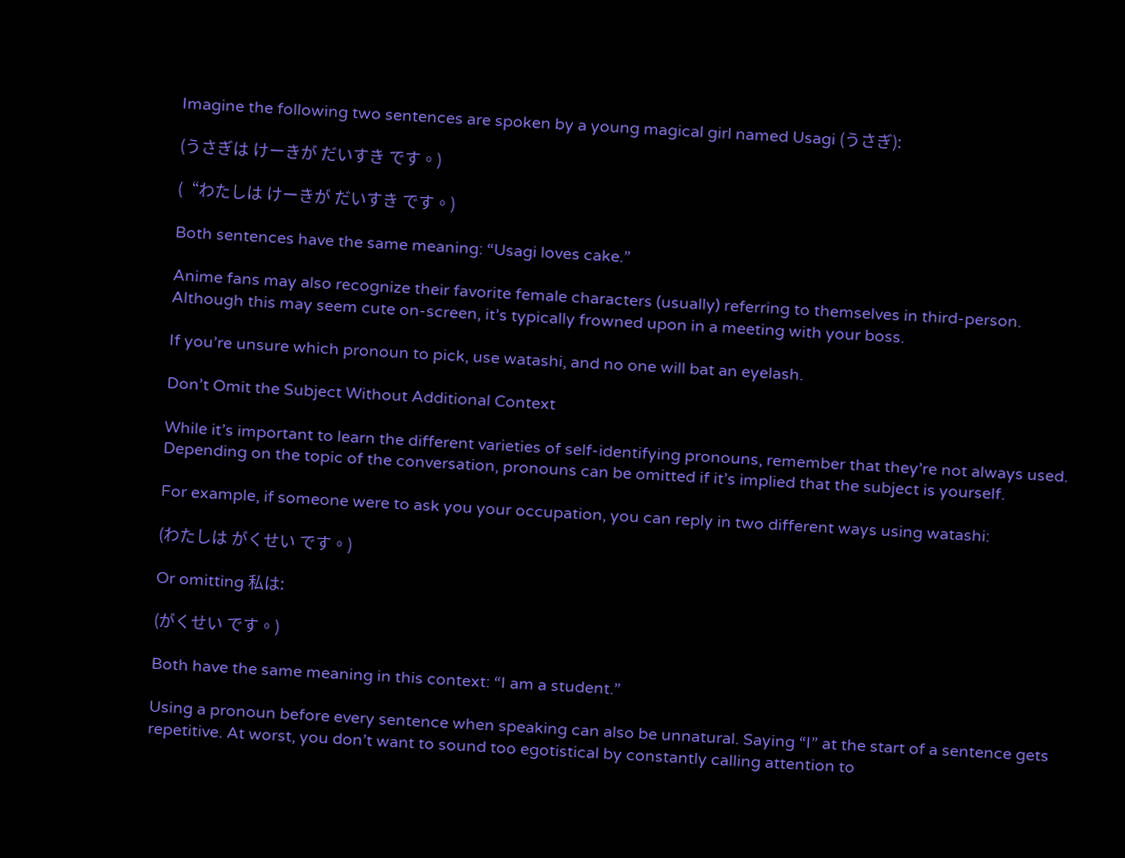Imagine the following two sentences are spoken by a young magical girl named Usagi (うさぎ):

(うさぎは けーきが だいすき です。)

(“わたしは けーきが だいすき です。)

Both sentences have the same meaning: “Usagi loves cake.”

Anime fans may also recognize their favorite female characters (usually) referring to themselves in third-person. Although this may seem cute on-screen, it’s typically frowned upon in a meeting with your boss.

If you’re unsure which pronoun to pick, use watashi, and no one will bat an eyelash.

Don’t Omit the Subject Without Additional Context

While it’s important to learn the different varieties of self-identifying pronouns, remember that they’re not always used. Depending on the topic of the conversation, pronouns can be omitted if it’s implied that the subject is yourself.

For example, if someone were to ask you your occupation, you can reply in two different ways using watashi:

(わたしは がくせい です。)

Or omitting 私は:

(がくせい です。)

Both have the same meaning in this context: “I am a student.”

Using a pronoun before every sentence when speaking can also be unnatural. Saying “I” at the start of a sentence gets repetitive. At worst, you don’t want to sound too egotistical by constantly calling attention to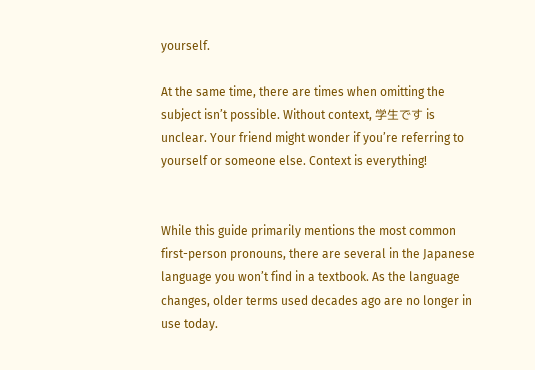yourself.

At the same time, there are times when omitting the subject isn’t possible. Without context, 学生です is unclear. Your friend might wonder if you’re referring to yourself or someone else. Context is everything!


While this guide primarily mentions the most common first-person pronouns, there are several in the Japanese language you won’t find in a textbook. As the language changes, older terms used decades ago are no longer in use today.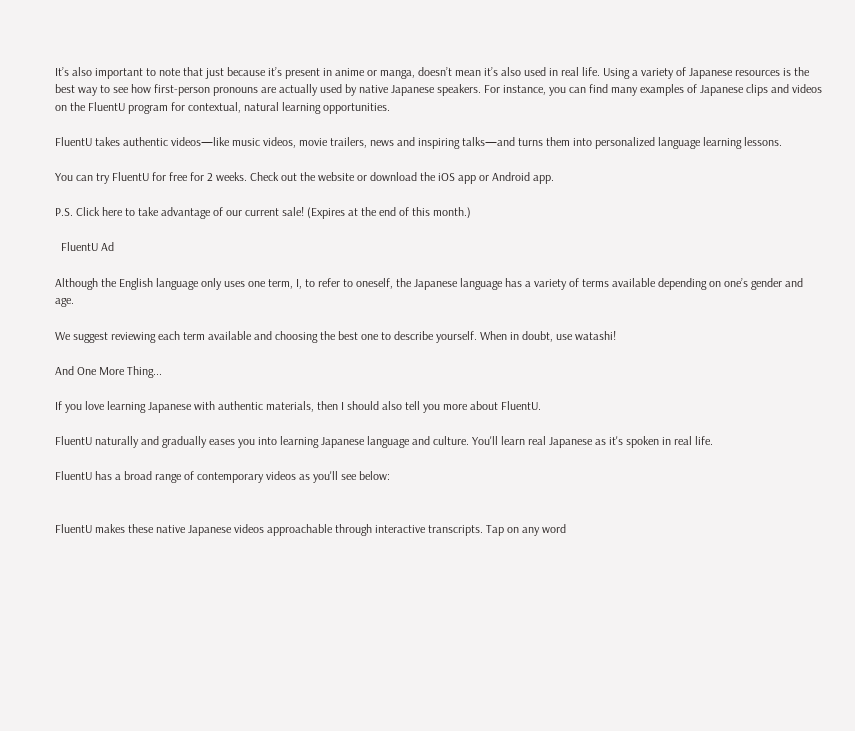It’s also important to note that just because it’s present in anime or manga, doesn’t mean it’s also used in real life. Using a variety of Japanese resources is the best way to see how first-person pronouns are actually used by native Japanese speakers. For instance, you can find many examples of Japanese clips and videos on the FluentU program for contextual, natural learning opportunities.

FluentU takes authentic videos—like music videos, movie trailers, news and inspiring talks—and turns them into personalized language learning lessons.

You can try FluentU for free for 2 weeks. Check out the website or download the iOS app or Android app.

P.S. Click here to take advantage of our current sale! (Expires at the end of this month.)

  FluentU Ad

Although the English language only uses one term, I, to refer to oneself, the Japanese language has a variety of terms available depending on one’s gender and age.

We suggest reviewing each term available and choosing the best one to describe yourself. When in doubt, use watashi!

And One More Thing...

If you love learning Japanese with authentic materials, then I should also tell you more about FluentU.

FluentU naturally and gradually eases you into learning Japanese language and culture. You'll learn real Japanese as it's spoken in real life.

FluentU has a broad range of contemporary videos as you'll see below:


FluentU makes these native Japanese videos approachable through interactive transcripts. Tap on any word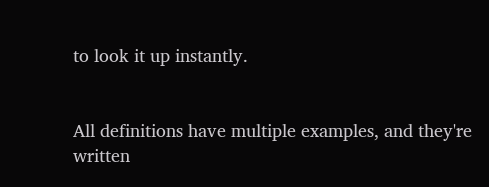to look it up instantly.


All definitions have multiple examples, and they're written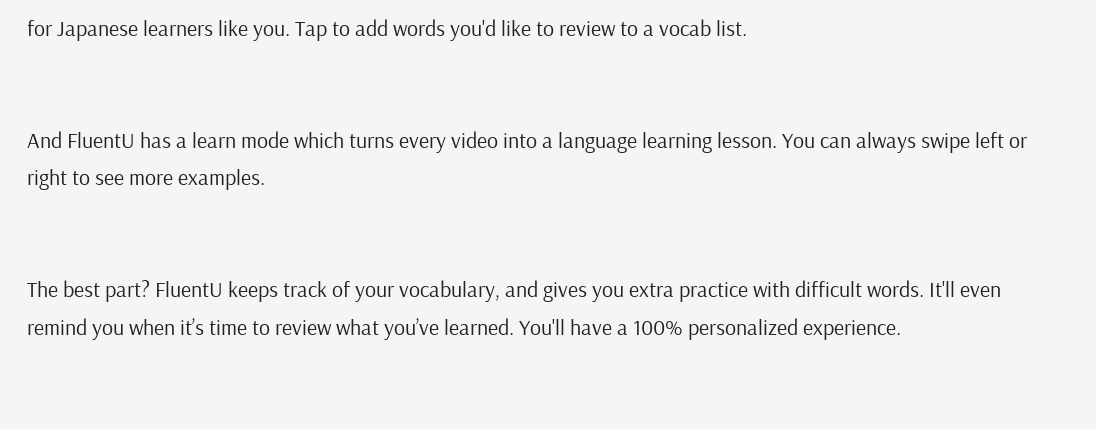for Japanese learners like you. Tap to add words you'd like to review to a vocab list.


And FluentU has a learn mode which turns every video into a language learning lesson. You can always swipe left or right to see more examples.


The best part? FluentU keeps track of your vocabulary, and gives you extra practice with difficult words. It'll even remind you when it’s time to review what you’ve learned. You'll have a 100% personalized experience.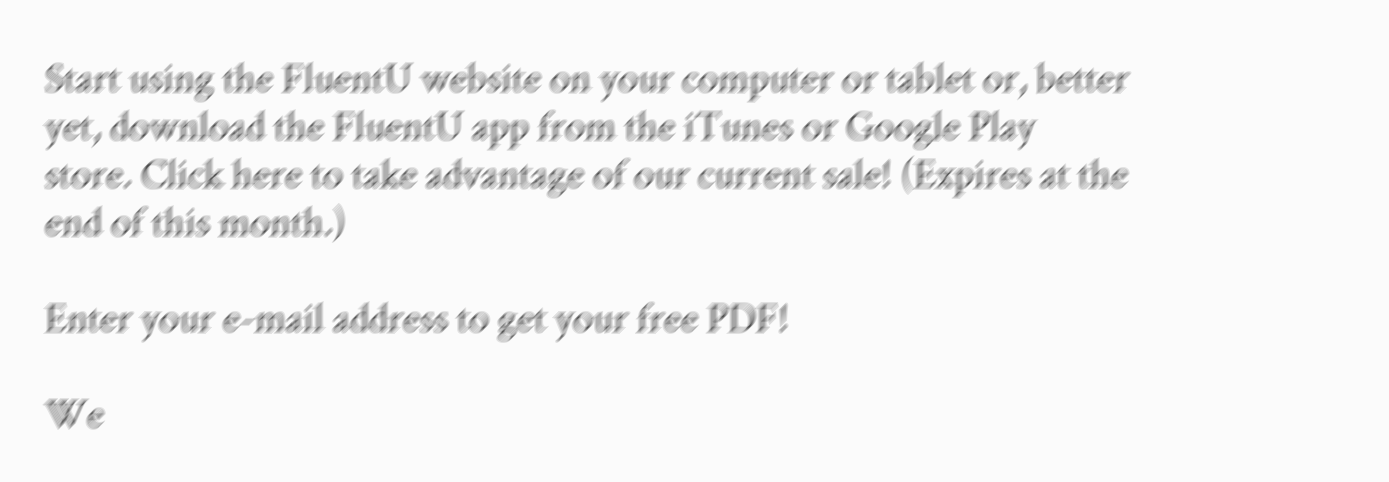Start using the FluentU website on your computer or tablet or, better yet, download the FluentU app from the iTunes or Google Play store. Click here to take advantage of our current sale! (Expires at the end of this month.)

Enter your e-mail address to get your free PDF!

We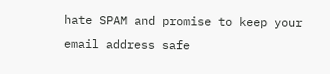hate SPAM and promise to keep your email address safe